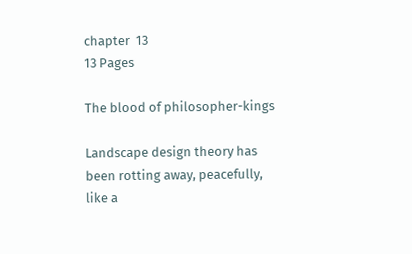chapter  13
13 Pages

The blood of philosopher-kings

Landscape design theory has been rotting away, peacefully, like a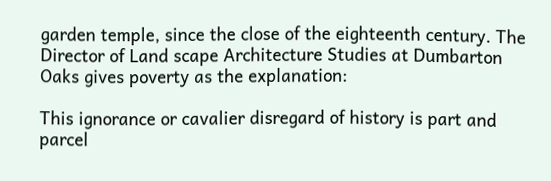garden temple, since the close of the eighteenth century. The Director of Land scape Architecture Studies at Dumbarton Oaks gives poverty as the explanation:

This ignorance or cavalier disregard of history is part and parcel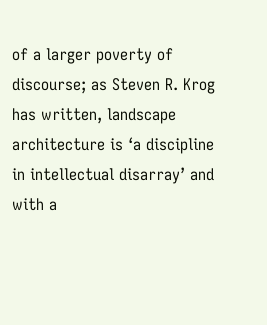of a larger poverty of discourse; as Steven R. Krog has written, landscape architecture is ‘a discipline in intellectual disarray’ and with a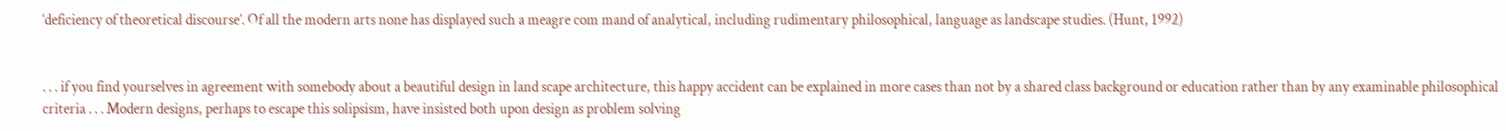‘deficiency of theoretical discourse’. Of all the modern arts none has displayed such a meagre com mand of analytical, including rudimentary philosophical, language as landscape studies. (Hunt, 1992)


. . . if you find yourselves in agreement with somebody about a beautiful design in land scape architecture, this happy accident can be explained in more cases than not by a shared class background or education rather than by any examinable philosophical criteria . . . Modern designs, perhaps to escape this solipsism, have insisted both upon design as problem solving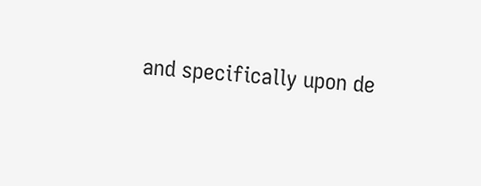and specifically upon de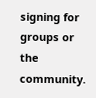signing for groups or the community.